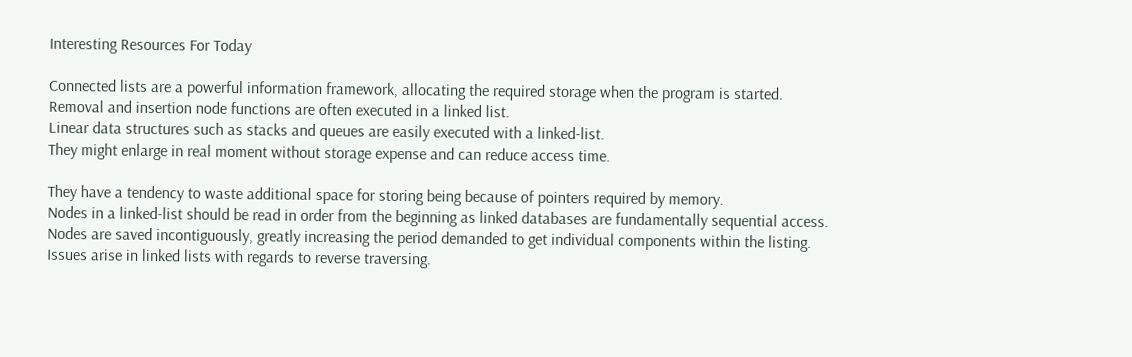Interesting Resources For Today

Connected lists are a powerful information framework, allocating the required storage when the program is started.
Removal and insertion node functions are often executed in a linked list.
Linear data structures such as stacks and queues are easily executed with a linked-list.
They might enlarge in real moment without storage expense and can reduce access time.

They have a tendency to waste additional space for storing being because of pointers required by memory.
Nodes in a linked-list should be read in order from the beginning as linked databases are fundamentally sequential access.
Nodes are saved incontiguously, greatly increasing the period demanded to get individual components within the listing.
Issues arise in linked lists with regards to reverse traversing.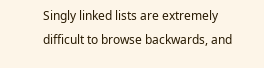Singly linked lists are extremely difficult to browse backwards, and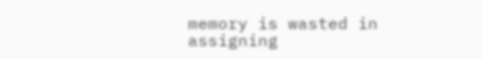memory is wasted in assigning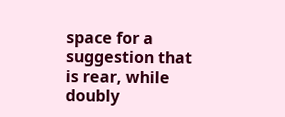space for a suggestion that is rear, while doubly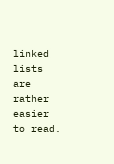linked lists are rather easier to read.